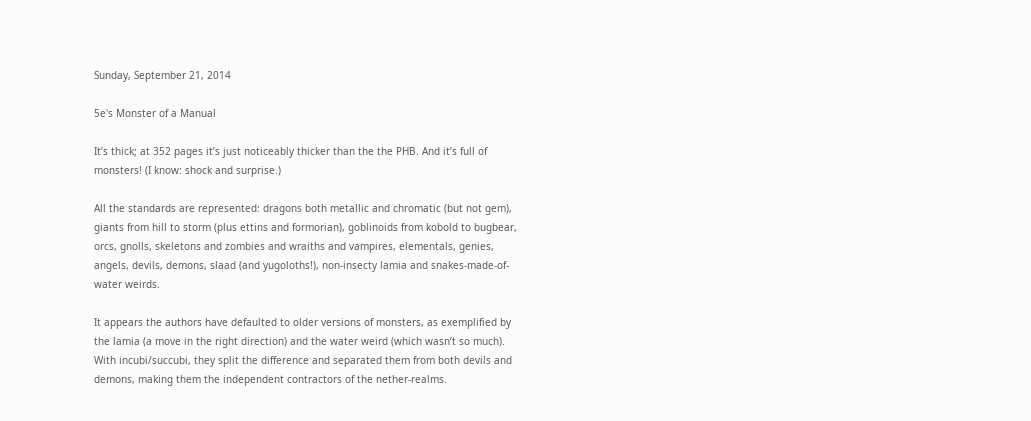Sunday, September 21, 2014

5e's Monster of a Manual

It’s thick; at 352 pages it’s just noticeably thicker than the the PHB. And it’s full of monsters! (I know: shock and surprise.)

All the standards are represented: dragons both metallic and chromatic (but not gem), giants from hill to storm (plus ettins and formorian), goblinoids from kobold to bugbear, orcs, gnolls, skeletons and zombies and wraiths and vampires, elementals, genies, angels, devils, demons, slaad (and yugoloths!), non-insecty lamia and snakes-made-of-water weirds.

It appears the authors have defaulted to older versions of monsters, as exemplified by the lamia (a move in the right direction) and the water weird (which wasn’t so much). With incubi/succubi, they split the difference and separated them from both devils and demons, making them the independent contractors of the nether-realms.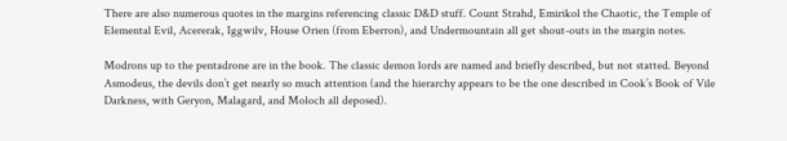There are also numerous quotes in the margins referencing classic D&D stuff. Count Strahd, Emirikol the Chaotic, the Temple of Elemental Evil, Acererak, Iggwilv, House Orien (from Eberron), and Undermountain all get shout-outs in the margin notes.

Modrons up to the pentadrone are in the book. The classic demon lords are named and briefly described, but not statted. Beyond Asmodeus, the devils don’t get nearly so much attention (and the hierarchy appears to be the one described in Cook’s Book of Vile Darkness, with Geryon, Malagard, and Moloch all deposed).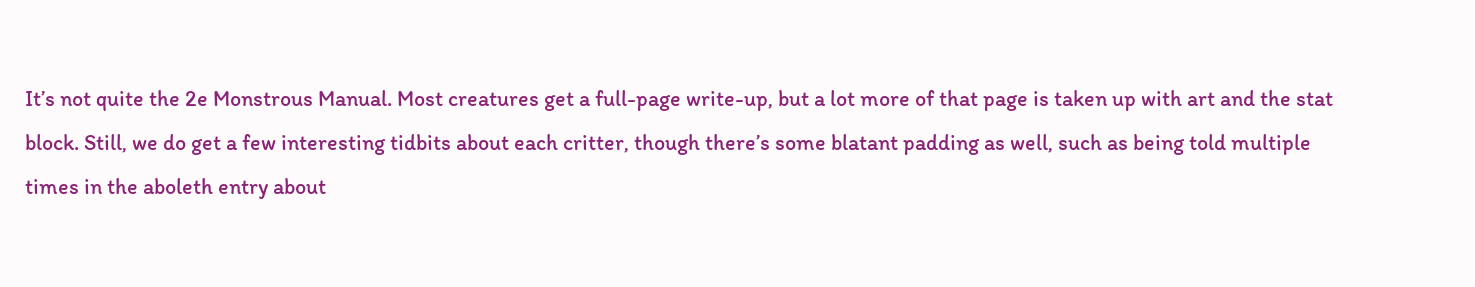It’s not quite the 2e Monstrous Manual. Most creatures get a full-page write-up, but a lot more of that page is taken up with art and the stat block. Still, we do get a few interesting tidbits about each critter, though there’s some blatant padding as well, such as being told multiple times in the aboleth entry about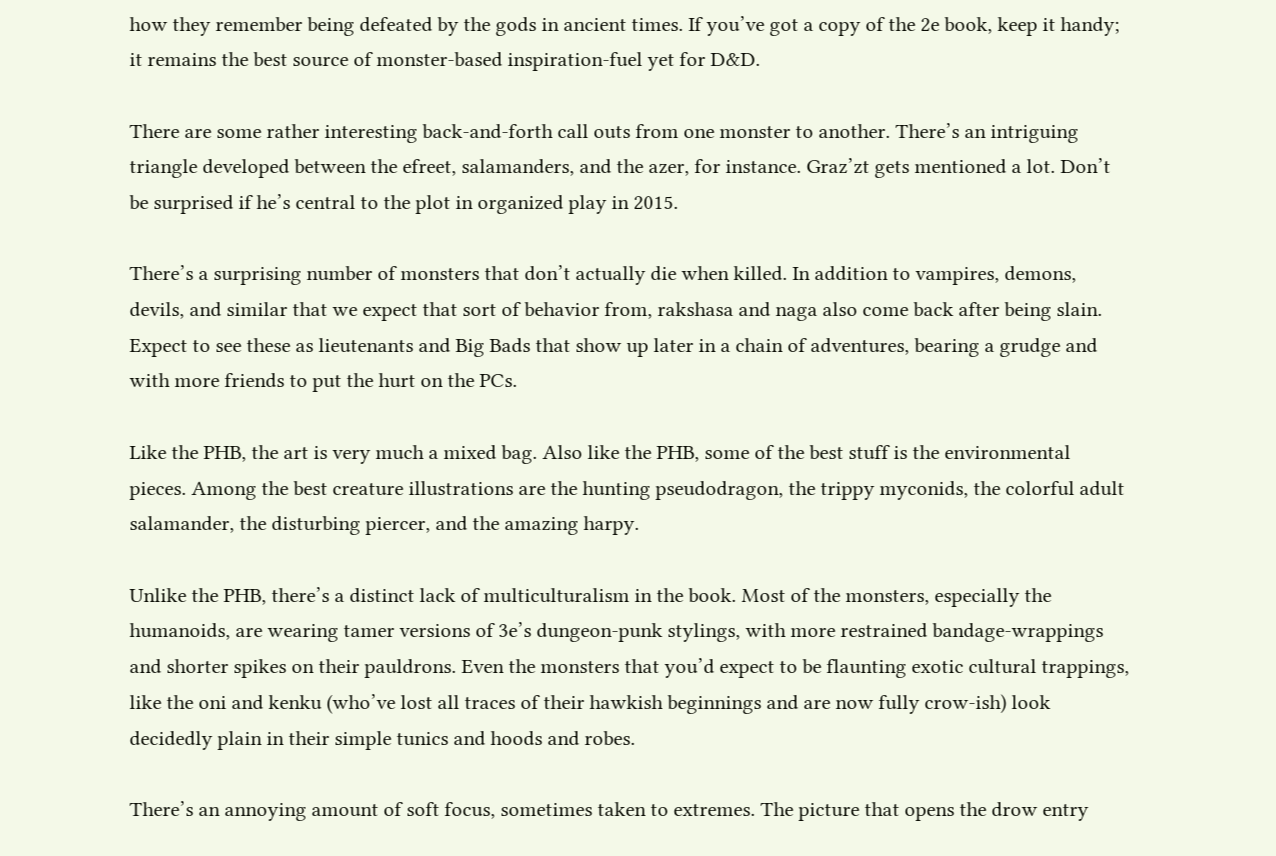how they remember being defeated by the gods in ancient times. If you’ve got a copy of the 2e book, keep it handy; it remains the best source of monster-based inspiration-fuel yet for D&D.

There are some rather interesting back-and-forth call outs from one monster to another. There’s an intriguing triangle developed between the efreet, salamanders, and the azer, for instance. Graz’zt gets mentioned a lot. Don’t be surprised if he’s central to the plot in organized play in 2015.

There’s a surprising number of monsters that don’t actually die when killed. In addition to vampires, demons, devils, and similar that we expect that sort of behavior from, rakshasa and naga also come back after being slain. Expect to see these as lieutenants and Big Bads that show up later in a chain of adventures, bearing a grudge and with more friends to put the hurt on the PCs.

Like the PHB, the art is very much a mixed bag. Also like the PHB, some of the best stuff is the environmental pieces. Among the best creature illustrations are the hunting pseudodragon, the trippy myconids, the colorful adult salamander, the disturbing piercer, and the amazing harpy.

Unlike the PHB, there’s a distinct lack of multiculturalism in the book. Most of the monsters, especially the humanoids, are wearing tamer versions of 3e’s dungeon-punk stylings, with more restrained bandage-wrappings and shorter spikes on their pauldrons. Even the monsters that you’d expect to be flaunting exotic cultural trappings, like the oni and kenku (who’ve lost all traces of their hawkish beginnings and are now fully crow-ish) look decidedly plain in their simple tunics and hoods and robes.

There’s an annoying amount of soft focus, sometimes taken to extremes. The picture that opens the drow entry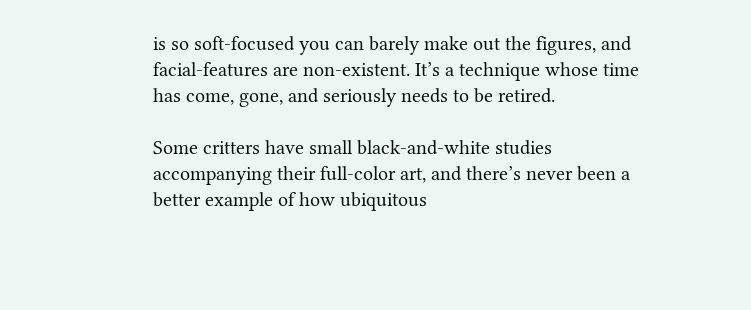is so soft-focused you can barely make out the figures, and facial-features are non-existent. It’s a technique whose time has come, gone, and seriously needs to be retired.

Some critters have small black-and-white studies accompanying their full-color art, and there’s never been a better example of how ubiquitous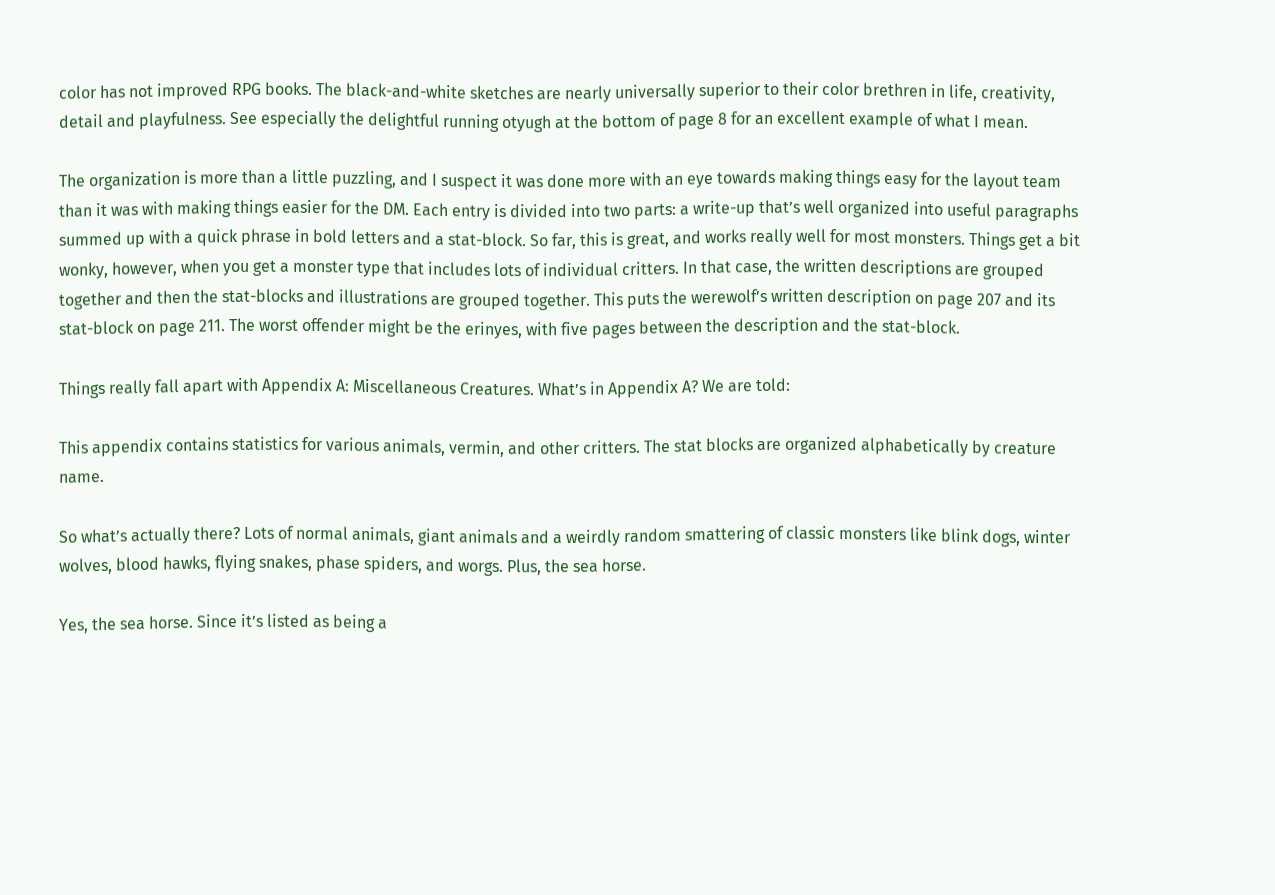color has not improved RPG books. The black-and-white sketches are nearly universally superior to their color brethren in life, creativity, detail and playfulness. See especially the delightful running otyugh at the bottom of page 8 for an excellent example of what I mean.

The organization is more than a little puzzling, and I suspect it was done more with an eye towards making things easy for the layout team than it was with making things easier for the DM. Each entry is divided into two parts: a write-up that’s well organized into useful paragraphs summed up with a quick phrase in bold letters and a stat-block. So far, this is great, and works really well for most monsters. Things get a bit wonky, however, when you get a monster type that includes lots of individual critters. In that case, the written descriptions are grouped together and then the stat-blocks and illustrations are grouped together. This puts the werewolf’s written description on page 207 and its stat-block on page 211. The worst offender might be the erinyes, with five pages between the description and the stat-block.

Things really fall apart with Appendix A: Miscellaneous Creatures. What’s in Appendix A? We are told:

This appendix contains statistics for various animals, vermin, and other critters. The stat blocks are organized alphabetically by creature name.

So what’s actually there? Lots of normal animals, giant animals and a weirdly random smattering of classic monsters like blink dogs, winter wolves, blood hawks, flying snakes, phase spiders, and worgs. Plus, the sea horse.

Yes, the sea horse. Since it’s listed as being a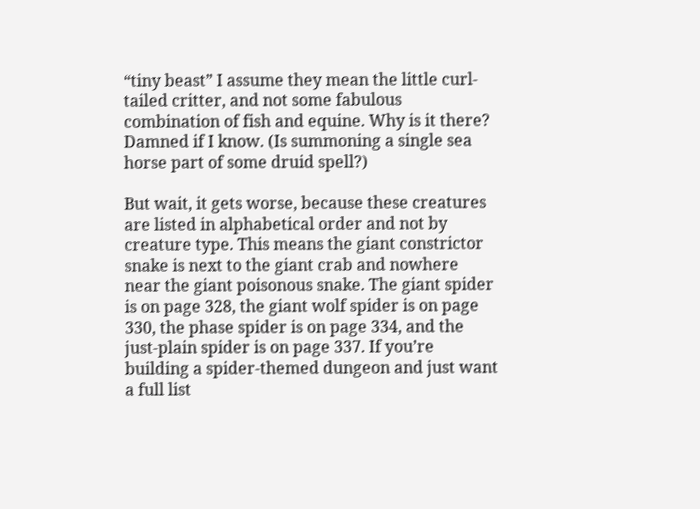“tiny beast” I assume they mean the little curl-tailed critter, and not some fabulous combination of fish and equine. Why is it there? Damned if I know. (Is summoning a single sea horse part of some druid spell?)

But wait, it gets worse, because these creatures are listed in alphabetical order and not by creature type. This means the giant constrictor snake is next to the giant crab and nowhere near the giant poisonous snake. The giant spider is on page 328, the giant wolf spider is on page 330, the phase spider is on page 334, and the just-plain spider is on page 337. If you’re building a spider-themed dungeon and just want a full list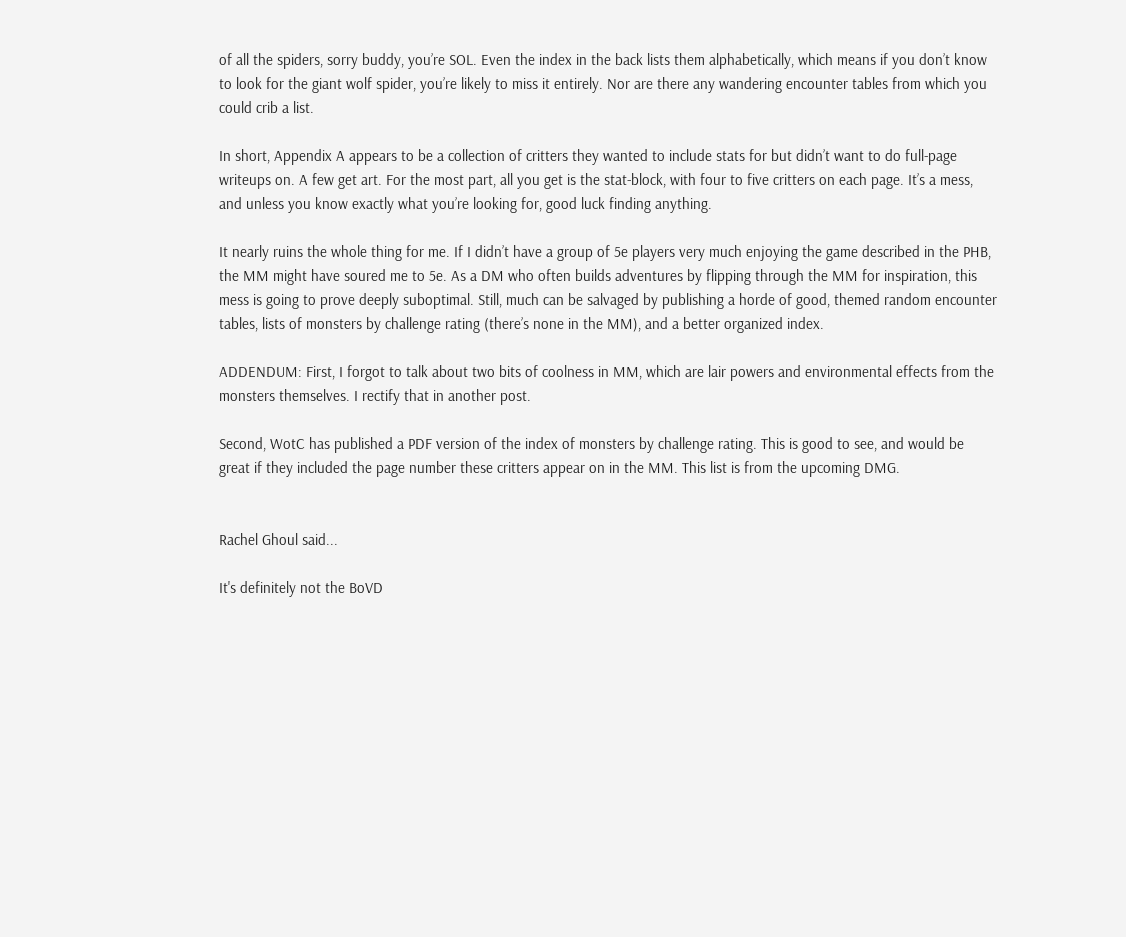of all the spiders, sorry buddy, you’re SOL. Even the index in the back lists them alphabetically, which means if you don’t know to look for the giant wolf spider, you’re likely to miss it entirely. Nor are there any wandering encounter tables from which you could crib a list.

In short, Appendix A appears to be a collection of critters they wanted to include stats for but didn’t want to do full-page writeups on. A few get art. For the most part, all you get is the stat-block, with four to five critters on each page. It’s a mess, and unless you know exactly what you’re looking for, good luck finding anything.

It nearly ruins the whole thing for me. If I didn’t have a group of 5e players very much enjoying the game described in the PHB, the MM might have soured me to 5e. As a DM who often builds adventures by flipping through the MM for inspiration, this mess is going to prove deeply suboptimal. Still, much can be salvaged by publishing a horde of good, themed random encounter tables, lists of monsters by challenge rating (there’s none in the MM), and a better organized index.

ADDENDUM: First, I forgot to talk about two bits of coolness in MM, which are lair powers and environmental effects from the monsters themselves. I rectify that in another post.

Second, WotC has published a PDF version of the index of monsters by challenge rating. This is good to see, and would be great if they included the page number these critters appear on in the MM. This list is from the upcoming DMG.


Rachel Ghoul said...

It's definitely not the BoVD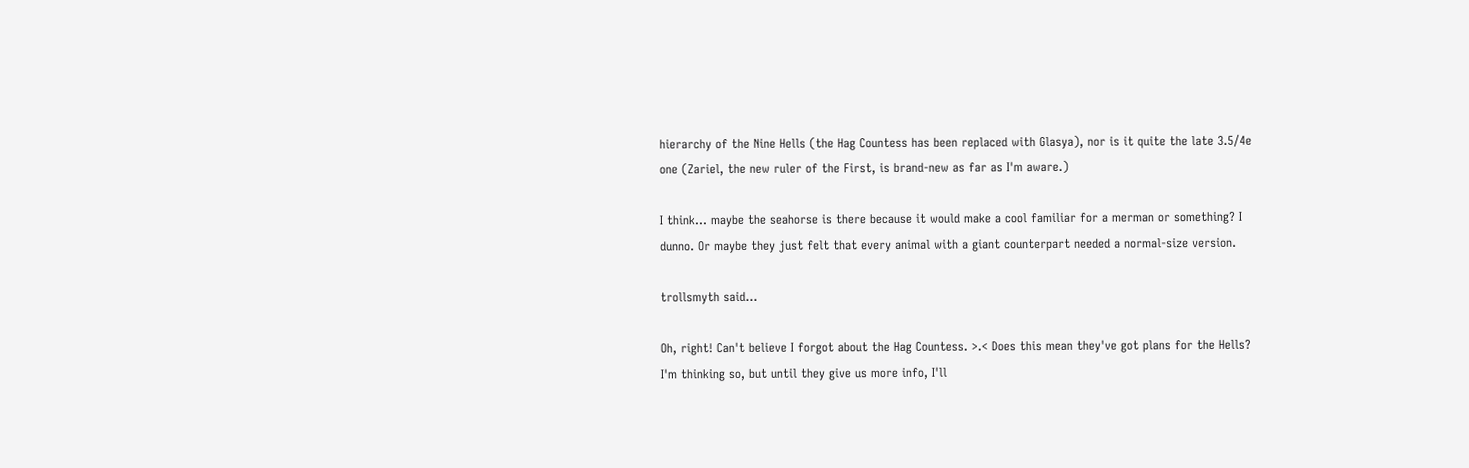hierarchy of the Nine Hells (the Hag Countess has been replaced with Glasya), nor is it quite the late 3.5/4e one (Zariel, the new ruler of the First, is brand-new as far as I'm aware.)

I think... maybe the seahorse is there because it would make a cool familiar for a merman or something? I dunno. Or maybe they just felt that every animal with a giant counterpart needed a normal-size version.

trollsmyth said...

Oh, right! Can't believe I forgot about the Hag Countess. >.< Does this mean they've got plans for the Hells? I'm thinking so, but until they give us more info, I'll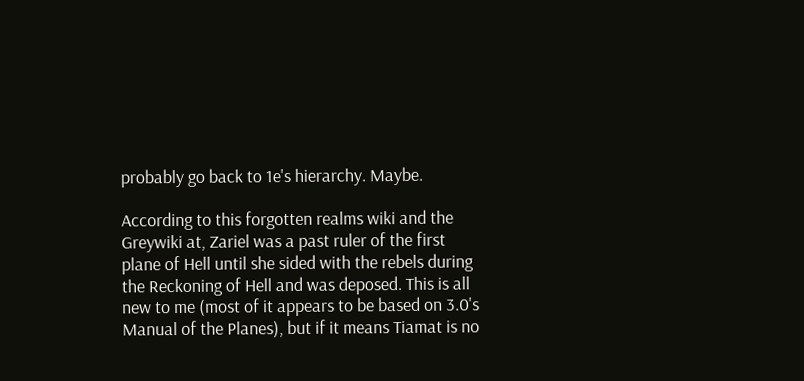probably go back to 1e's hierarchy. Maybe.

According to this forgotten realms wiki and the Greywiki at, Zariel was a past ruler of the first plane of Hell until she sided with the rebels during the Reckoning of Hell and was deposed. This is all new to me (most of it appears to be based on 3.0's Manual of the Planes), but if it means Tiamat is no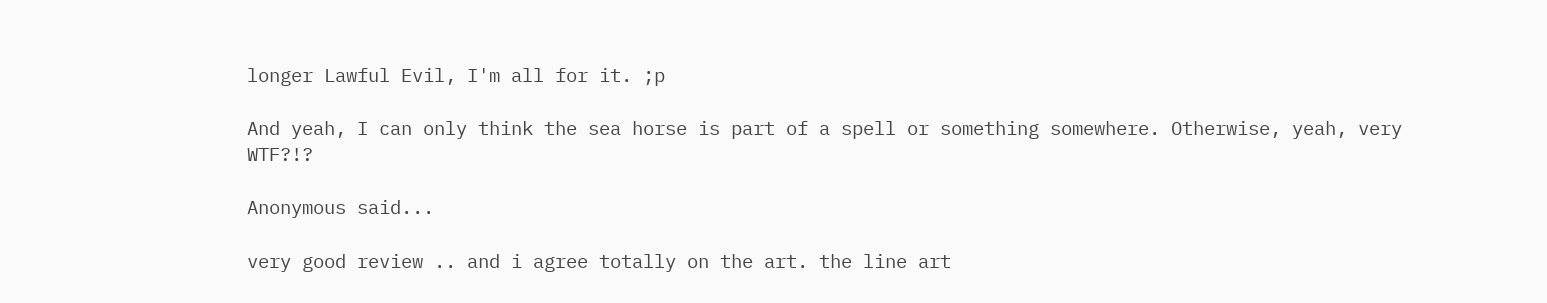longer Lawful Evil, I'm all for it. ;p

And yeah, I can only think the sea horse is part of a spell or something somewhere. Otherwise, yeah, very WTF?!?

Anonymous said...

very good review .. and i agree totally on the art. the line art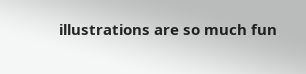illustrations are so much fun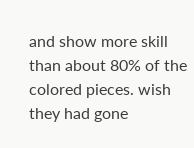and show more skill than about 80% of the colored pieces. wish they had gone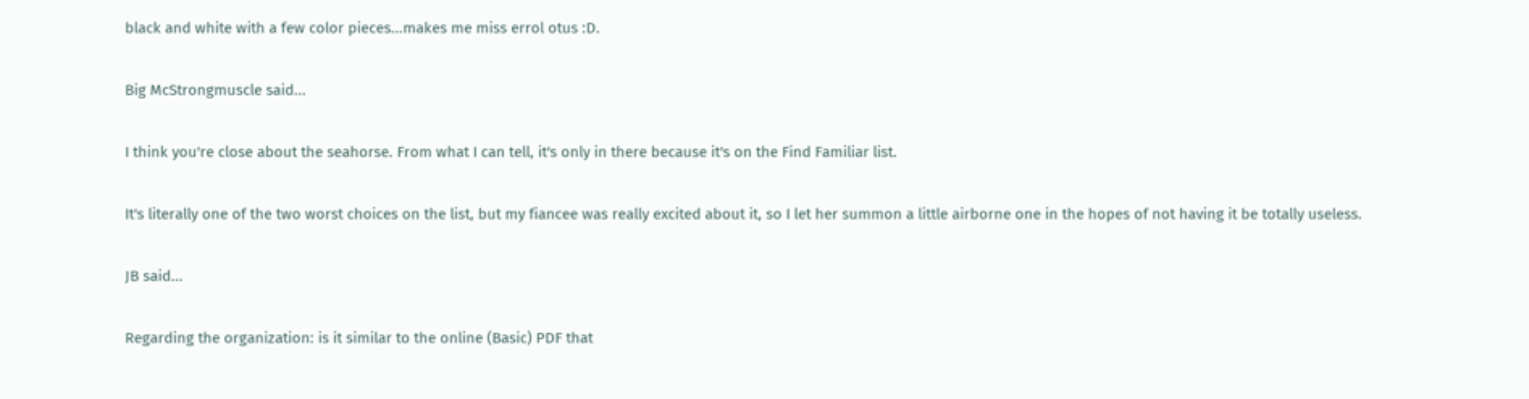black and white with a few color pieces...makes me miss errol otus :D.

Big McStrongmuscle said...

I think you're close about the seahorse. From what I can tell, it's only in there because it's on the Find Familiar list.

It's literally one of the two worst choices on the list, but my fiancee was really excited about it, so I let her summon a little airborne one in the hopes of not having it be totally useless.

JB said...

Regarding the organization: is it similar to the online (Basic) PDF that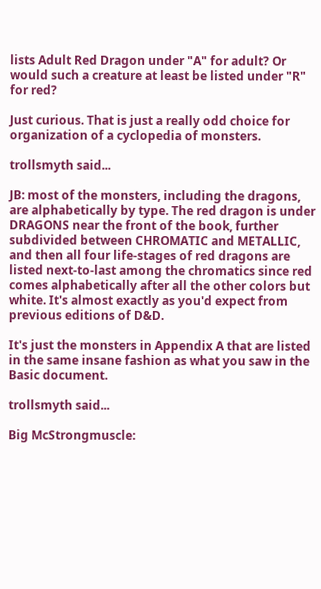lists Adult Red Dragon under "A" for adult? Or would such a creature at least be listed under "R" for red?

Just curious. That is just a really odd choice for organization of a cyclopedia of monsters.

trollsmyth said...

JB: most of the monsters, including the dragons, are alphabetically by type. The red dragon is under DRAGONS near the front of the book, further subdivided between CHROMATIC and METALLIC, and then all four life-stages of red dragons are listed next-to-last among the chromatics since red comes alphabetically after all the other colors but white. It's almost exactly as you'd expect from previous editions of D&D.

It's just the monsters in Appendix A that are listed in the same insane fashion as what you saw in the Basic document.

trollsmyth said...

Big McStrongmuscle: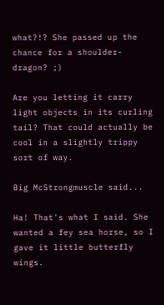what?!? She passed up the chance for a shoulder-dragon? ;)

Are you letting it carry light objects in its curling tail? That could actually be cool in a slightly trippy sort of way.

Big McStrongmuscle said...

Ha! That's what I said. She wanted a fey sea horse, so I gave it little butterfly wings.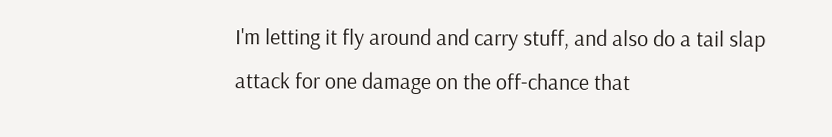I'm letting it fly around and carry stuff, and also do a tail slap attack for one damage on the off-chance that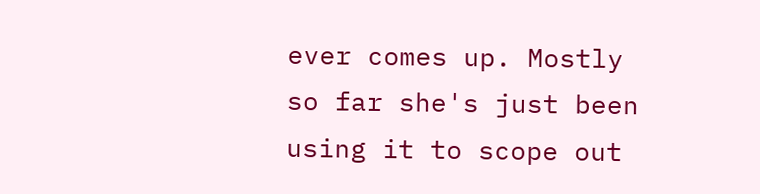ever comes up. Mostly so far she's just been using it to scope out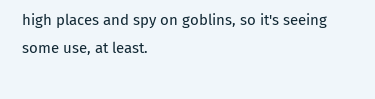high places and spy on goblins, so it's seeing some use, at least.